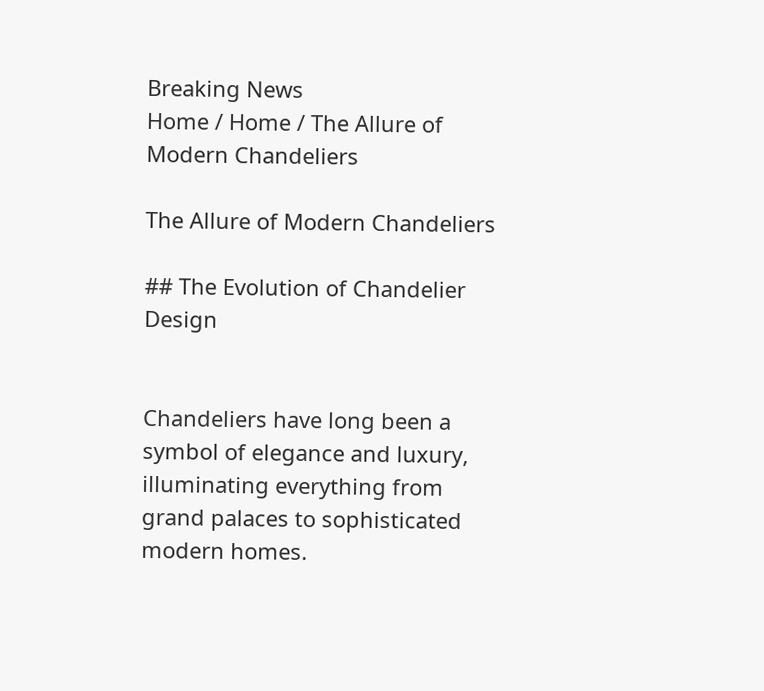Breaking News
Home / Home / The Allure of Modern Chandeliers

The Allure of Modern Chandeliers

## The Evolution of Chandelier Design


Chandeliers have long been a symbol of elegance and luxury, illuminating everything from grand palaces to sophisticated modern homes.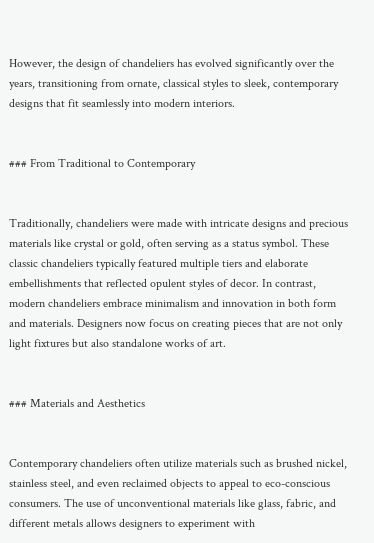However, the design of chandeliers has evolved significantly over the years, transitioning from ornate, classical styles to sleek, contemporary designs that fit seamlessly into modern interiors.


### From Traditional to Contemporary


Traditionally, chandeliers were made with intricate designs and precious materials like crystal or gold, often serving as a status symbol. These classic chandeliers typically featured multiple tiers and elaborate embellishments that reflected opulent styles of decor. In contrast, modern chandeliers embrace minimalism and innovation in both form and materials. Designers now focus on creating pieces that are not only light fixtures but also standalone works of art.


### Materials and Aesthetics


Contemporary chandeliers often utilize materials such as brushed nickel, stainless steel, and even reclaimed objects to appeal to eco-conscious consumers. The use of unconventional materials like glass, fabric, and different metals allows designers to experiment with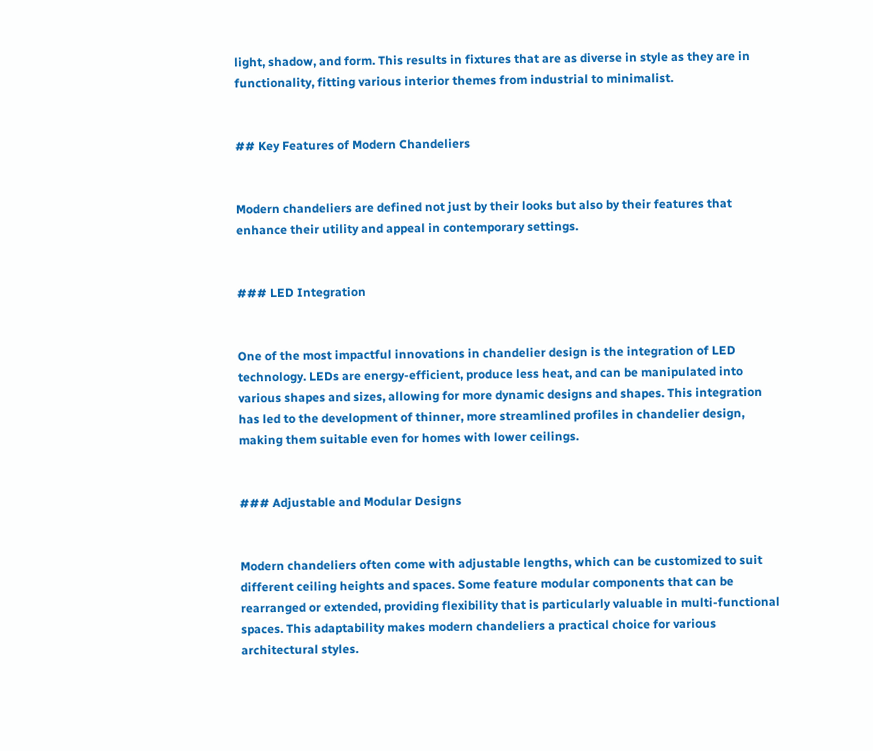light, shadow, and form. This results in fixtures that are as diverse in style as they are in functionality, fitting various interior themes from industrial to minimalist.


## Key Features of Modern Chandeliers


Modern chandeliers are defined not just by their looks but also by their features that enhance their utility and appeal in contemporary settings.


### LED Integration


One of the most impactful innovations in chandelier design is the integration of LED technology. LEDs are energy-efficient, produce less heat, and can be manipulated into various shapes and sizes, allowing for more dynamic designs and shapes. This integration has led to the development of thinner, more streamlined profiles in chandelier design, making them suitable even for homes with lower ceilings.


### Adjustable and Modular Designs


Modern chandeliers often come with adjustable lengths, which can be customized to suit different ceiling heights and spaces. Some feature modular components that can be rearranged or extended, providing flexibility that is particularly valuable in multi-functional spaces. This adaptability makes modern chandeliers a practical choice for various architectural styles.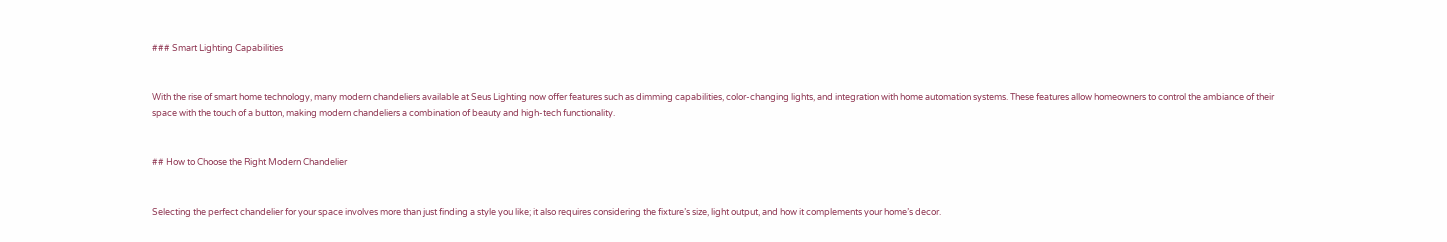### Smart Lighting Capabilities


With the rise of smart home technology, many modern chandeliers available at Seus Lighting now offer features such as dimming capabilities, color-changing lights, and integration with home automation systems. These features allow homeowners to control the ambiance of their space with the touch of a button, making modern chandeliers a combination of beauty and high-tech functionality.


## How to Choose the Right Modern Chandelier


Selecting the perfect chandelier for your space involves more than just finding a style you like; it also requires considering the fixture’s size, light output, and how it complements your home’s decor.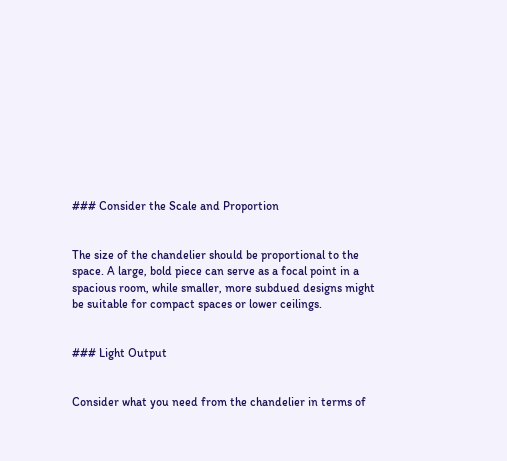### Consider the Scale and Proportion


The size of the chandelier should be proportional to the space. A large, bold piece can serve as a focal point in a spacious room, while smaller, more subdued designs might be suitable for compact spaces or lower ceilings.


### Light Output


Consider what you need from the chandelier in terms of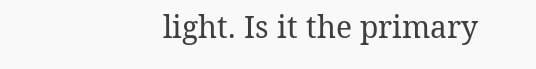light. Is it the primary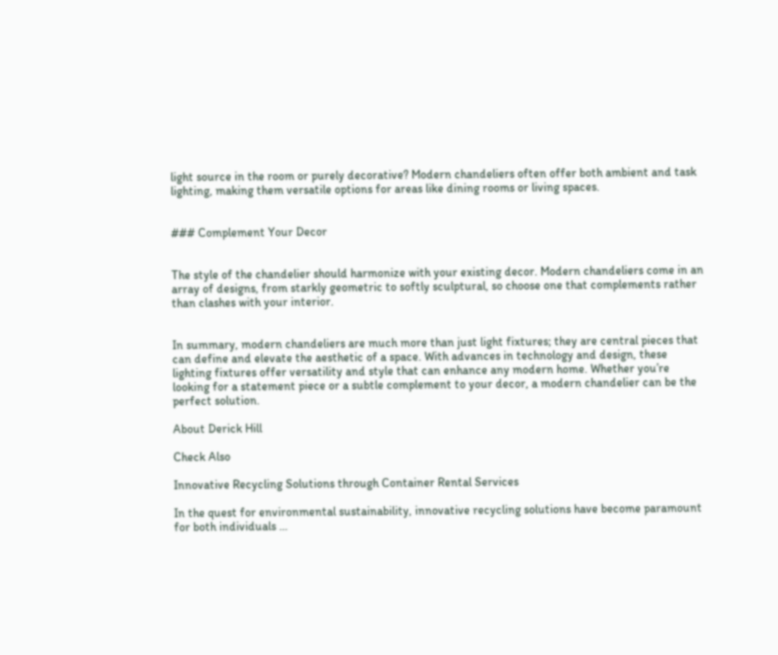light source in the room or purely decorative? Modern chandeliers often offer both ambient and task lighting, making them versatile options for areas like dining rooms or living spaces.


### Complement Your Decor


The style of the chandelier should harmonize with your existing decor. Modern chandeliers come in an array of designs, from starkly geometric to softly sculptural, so choose one that complements rather than clashes with your interior.


In summary, modern chandeliers are much more than just light fixtures; they are central pieces that can define and elevate the aesthetic of a space. With advances in technology and design, these lighting fixtures offer versatility and style that can enhance any modern home. Whether you’re looking for a statement piece or a subtle complement to your decor, a modern chandelier can be the perfect solution.

About Derick Hill

Check Also

Innovative Recycling Solutions through Container Rental Services

In the quest for environmental sustainability, innovative recycling solutions have become paramount for both individuals …